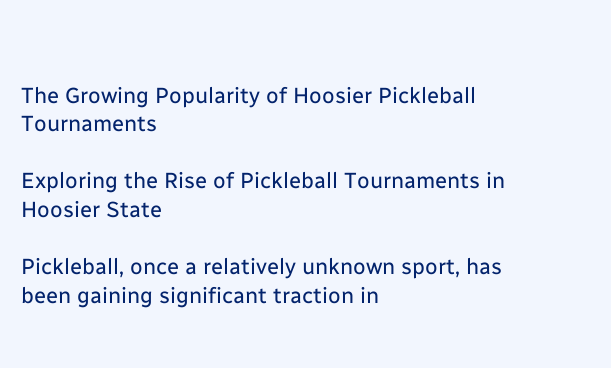The Growing Popularity of Hoosier Pickleball Tournaments

Exploring the Rise of Pickleball Tournaments in Hoosier State

Pickleball, once a relatively unknown sport, has been gaining significant traction in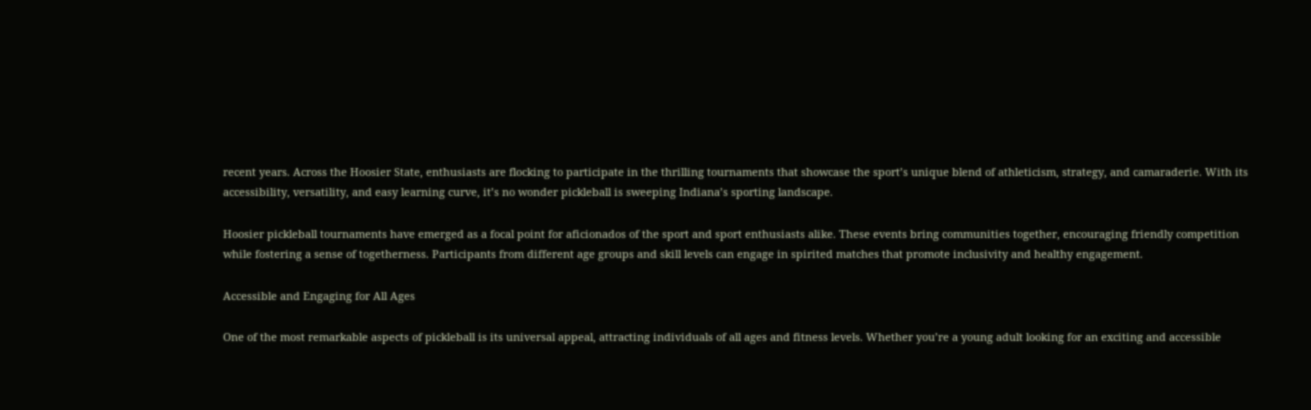recent years. Across the Hoosier State, enthusiasts are flocking to participate in the thrilling tournaments that showcase the sport’s unique blend of athleticism, strategy, and camaraderie. With its accessibility, versatility, and easy learning curve, it’s no wonder pickleball is sweeping Indiana’s sporting landscape.

Hoosier pickleball tournaments have emerged as a focal point for aficionados of the sport and sport enthusiasts alike. These events bring communities together, encouraging friendly competition while fostering a sense of togetherness. Participants from different age groups and skill levels can engage in spirited matches that promote inclusivity and healthy engagement.

Accessible and Engaging for All Ages

One of the most remarkable aspects of pickleball is its universal appeal, attracting individuals of all ages and fitness levels. Whether you’re a young adult looking for an exciting and accessible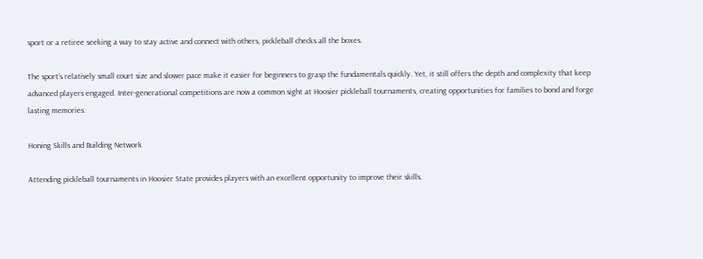sport or a retiree seeking a way to stay active and connect with others, pickleball checks all the boxes.

The sport’s relatively small court size and slower pace make it easier for beginners to grasp the fundamentals quickly. Yet, it still offers the depth and complexity that keep advanced players engaged. Inter-generational competitions are now a common sight at Hoosier pickleball tournaments, creating opportunities for families to bond and forge lasting memories.

Honing Skills and Building Network

Attending pickleball tournaments in Hoosier State provides players with an excellent opportunity to improve their skills.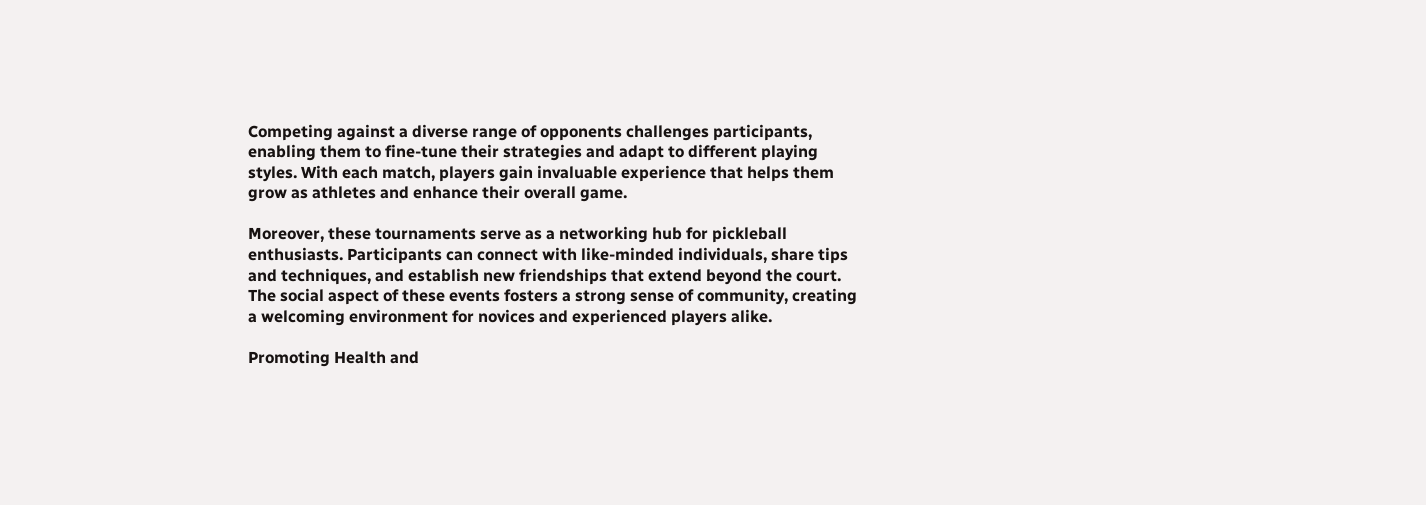Competing against a diverse range of opponents challenges participants, enabling them to fine-tune their strategies and adapt to different playing styles. With each match, players gain invaluable experience that helps them grow as athletes and enhance their overall game.

Moreover, these tournaments serve as a networking hub for pickleball enthusiasts. Participants can connect with like-minded individuals, share tips and techniques, and establish new friendships that extend beyond the court. The social aspect of these events fosters a strong sense of community, creating a welcoming environment for novices and experienced players alike.

Promoting Health and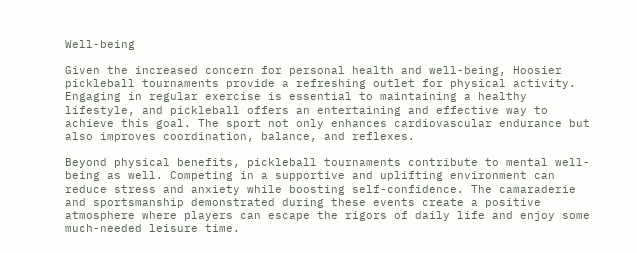Well-being

Given the increased concern for personal health and well-being, Hoosier pickleball tournaments provide a refreshing outlet for physical activity. Engaging in regular exercise is essential to maintaining a healthy lifestyle, and pickleball offers an entertaining and effective way to achieve this goal. The sport not only enhances cardiovascular endurance but also improves coordination, balance, and reflexes.

Beyond physical benefits, pickleball tournaments contribute to mental well-being as well. Competing in a supportive and uplifting environment can reduce stress and anxiety while boosting self-confidence. The camaraderie and sportsmanship demonstrated during these events create a positive atmosphere where players can escape the rigors of daily life and enjoy some much-needed leisure time.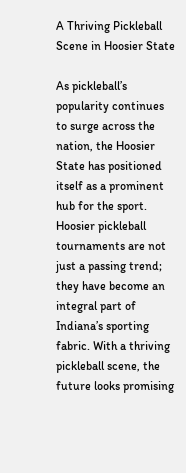A Thriving Pickleball Scene in Hoosier State

As pickleball’s popularity continues to surge across the nation, the Hoosier State has positioned itself as a prominent hub for the sport. Hoosier pickleball tournaments are not just a passing trend; they have become an integral part of Indiana’s sporting fabric. With a thriving pickleball scene, the future looks promising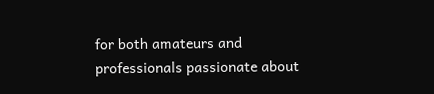for both amateurs and professionals passionate about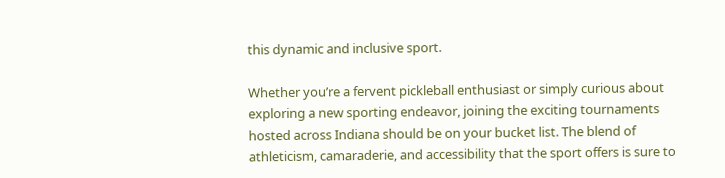this dynamic and inclusive sport.

Whether you’re a fervent pickleball enthusiast or simply curious about exploring a new sporting endeavor, joining the exciting tournaments hosted across Indiana should be on your bucket list. The blend of athleticism, camaraderie, and accessibility that the sport offers is sure to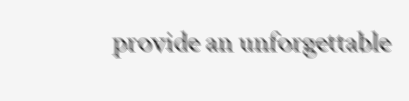provide an unforgettable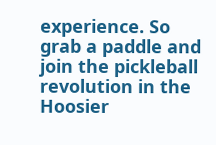experience. So grab a paddle and join the pickleball revolution in the Hoosier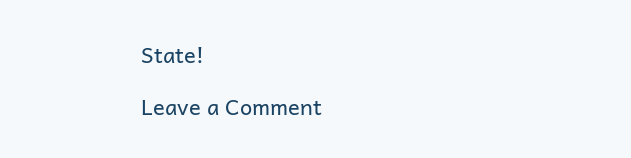State!

Leave a Comment